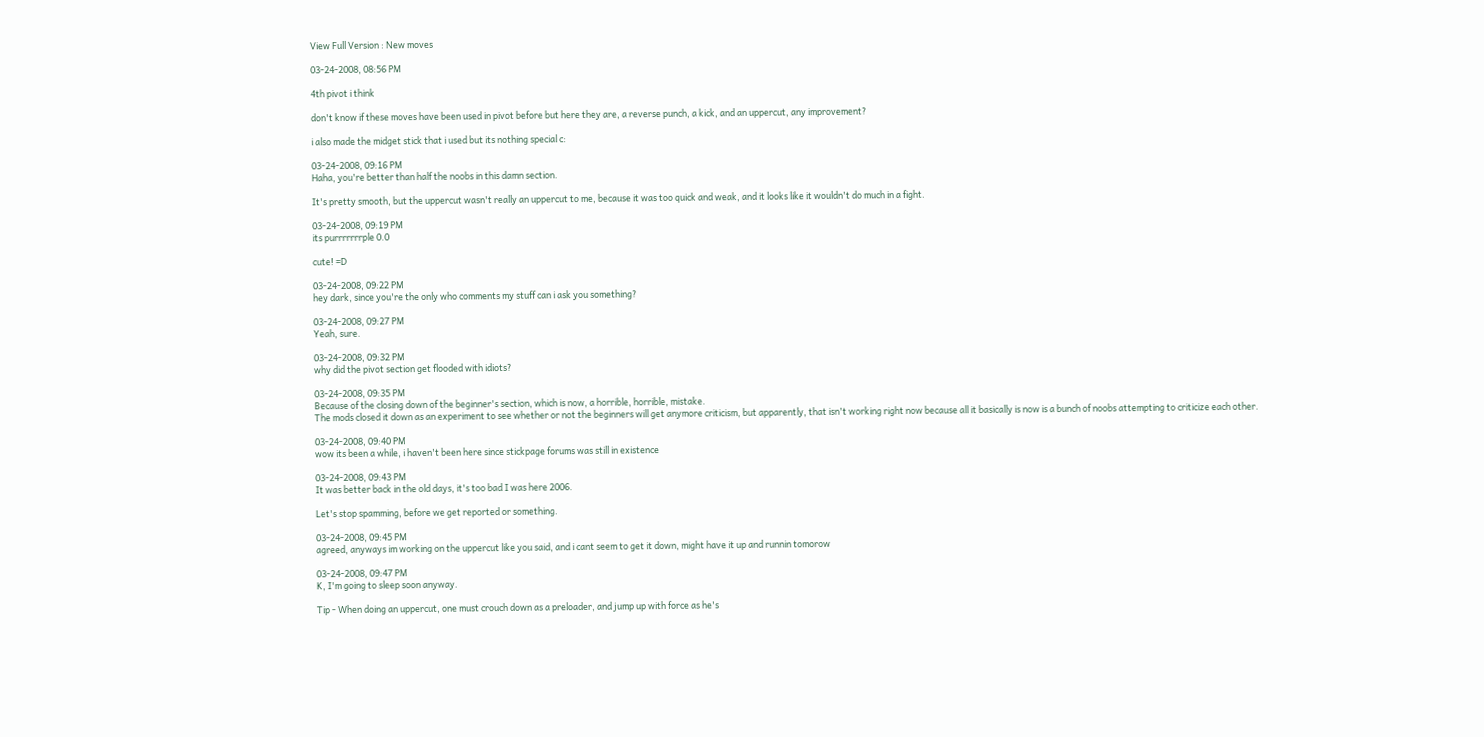View Full Version : New moves

03-24-2008, 08:56 PM

4th pivot i think

don't know if these moves have been used in pivot before but here they are, a reverse punch, a kick, and an uppercut, any improvement?

i also made the midget stick that i used but its nothing special c:

03-24-2008, 09:16 PM
Haha, you're better than half the noobs in this damn section.

It's pretty smooth, but the uppercut wasn't really an uppercut to me, because it was too quick and weak, and it looks like it wouldn't do much in a fight.

03-24-2008, 09:19 PM
its purrrrrrrple 0.0

cute! =D

03-24-2008, 09:22 PM
hey dark, since you're the only who comments my stuff can i ask you something?

03-24-2008, 09:27 PM
Yeah, sure.

03-24-2008, 09:32 PM
why did the pivot section get flooded with idiots?

03-24-2008, 09:35 PM
Because of the closing down of the beginner's section, which is now, a horrible, horrible, mistake.
The mods closed it down as an experiment to see whether or not the beginners will get anymore criticism, but apparently, that isn't working right now because all it basically is now is a bunch of noobs attempting to criticize each other.

03-24-2008, 09:40 PM
wow its been a while, i haven't been here since stickpage forums was still in existence

03-24-2008, 09:43 PM
It was better back in the old days, it's too bad I was here 2006.

Let's stop spamming, before we get reported or something.

03-24-2008, 09:45 PM
agreed, anyways im working on the uppercut like you said, and i cant seem to get it down, might have it up and runnin tomorow

03-24-2008, 09:47 PM
K, I'm going to sleep soon anyway.

Tip - When doing an uppercut, one must crouch down as a preloader, and jump up with force as he's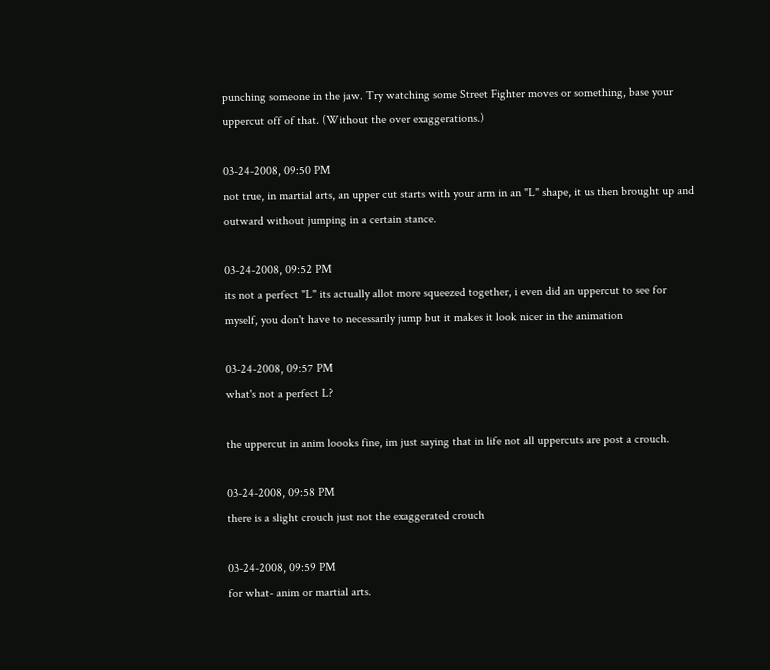punching someone in the jaw. Try watching some Street Fighter moves or something, base your uppercut off of that. (Without the over exaggerations.)

03-24-2008, 09:50 PM
not true, in martial arts, an upper cut starts with your arm in an "L" shape, it us then brought up and outward without jumping in a certain stance.

03-24-2008, 09:52 PM
its not a perfect "L" its actually allot more squeezed together, i even did an uppercut to see for myself, you don't have to necessarily jump but it makes it look nicer in the animation

03-24-2008, 09:57 PM
what's not a perfect L?

the uppercut in anim loooks fine, im just saying that in life not all uppercuts are post a crouch.

03-24-2008, 09:58 PM
there is a slight crouch just not the exaggerated crouch

03-24-2008, 09:59 PM
for what- anim or martial arts.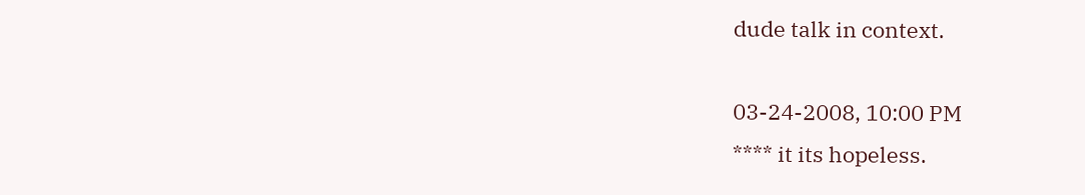dude talk in context.

03-24-2008, 10:00 PM
**** it its hopeless.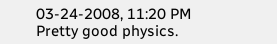03-24-2008, 11:20 PM
Pretty good physics.